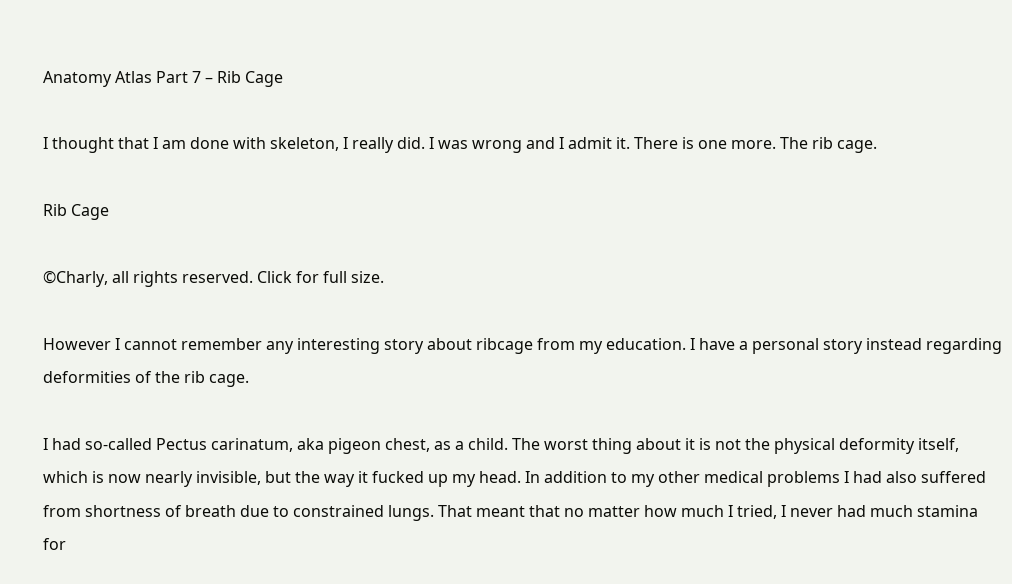Anatomy Atlas Part 7 – Rib Cage

I thought that I am done with skeleton, I really did. I was wrong and I admit it. There is one more. The rib cage.

Rib Cage

©Charly, all rights reserved. Click for full size.

However I cannot remember any interesting story about ribcage from my education. I have a personal story instead regarding deformities of the rib cage.

I had so-called Pectus carinatum, aka pigeon chest, as a child. The worst thing about it is not the physical deformity itself, which is now nearly invisible, but the way it fucked up my head. In addition to my other medical problems I had also suffered from shortness of breath due to constrained lungs. That meant that no matter how much I tried, I never had much stamina for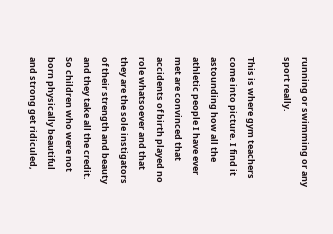running or swimming or any sport really.

This is where gym teachers come into picture. I find it astounding how all the athletic people I have ever met are convinced that accidents of birth played no role whatsoever and that they are the sole instigators of their strength and beauty and they take all the credit. So children who were not born physically beautiful and strong get ridiculed,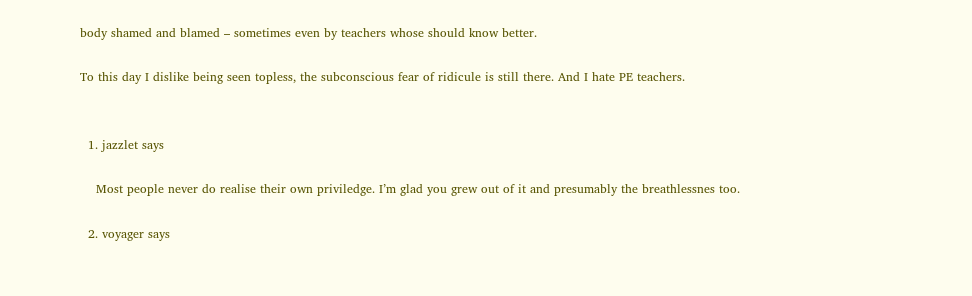body shamed and blamed – sometimes even by teachers whose should know better.

To this day I dislike being seen topless, the subconscious fear of ridicule is still there. And I hate PE teachers.


  1. jazzlet says

    Most people never do realise their own priviledge. I’m glad you grew out of it and presumably the breathlessnes too.

  2. voyager says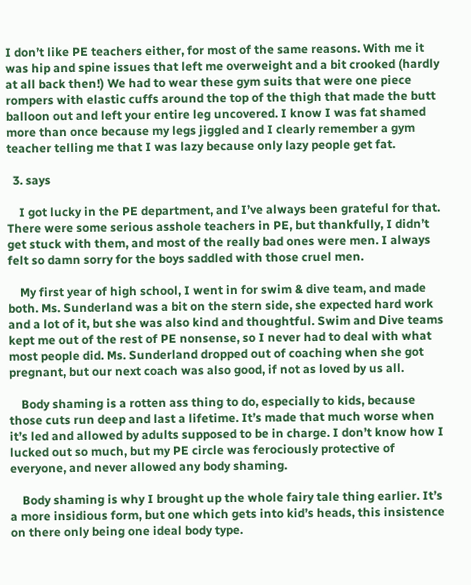I don’t like PE teachers either, for most of the same reasons. With me it was hip and spine issues that left me overweight and a bit crooked (hardly at all back then!) We had to wear these gym suits that were one piece rompers with elastic cuffs around the top of the thigh that made the butt balloon out and left your entire leg uncovered. I know I was fat shamed more than once because my legs jiggled and I clearly remember a gym teacher telling me that I was lazy because only lazy people get fat.

  3. says

    I got lucky in the PE department, and I’ve always been grateful for that. There were some serious asshole teachers in PE, but thankfully, I didn’t get stuck with them, and most of the really bad ones were men. I always felt so damn sorry for the boys saddled with those cruel men.

    My first year of high school, I went in for swim & dive team, and made both. Ms. Sunderland was a bit on the stern side, she expected hard work and a lot of it, but she was also kind and thoughtful. Swim and Dive teams kept me out of the rest of PE nonsense, so I never had to deal with what most people did. Ms. Sunderland dropped out of coaching when she got pregnant, but our next coach was also good, if not as loved by us all.

    Body shaming is a rotten ass thing to do, especially to kids, because those cuts run deep and last a lifetime. It’s made that much worse when it’s led and allowed by adults supposed to be in charge. I don’t know how I lucked out so much, but my PE circle was ferociously protective of everyone, and never allowed any body shaming.

    Body shaming is why I brought up the whole fairy tale thing earlier. It’s a more insidious form, but one which gets into kid’s heads, this insistence on there only being one ideal body type.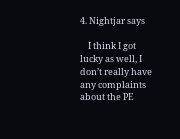4. Nightjar says

    I think I got lucky as well, I don’t really have any complaints about the PE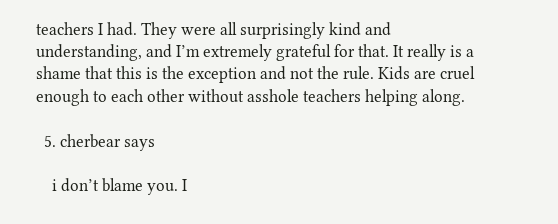teachers I had. They were all surprisingly kind and understanding, and I’m extremely grateful for that. It really is a shame that this is the exception and not the rule. Kids are cruel enough to each other without asshole teachers helping along.

  5. cherbear says

    i don’t blame you. I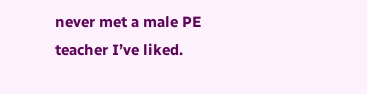never met a male PE teacher I’ve liked.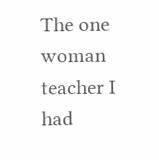The one woman teacher I had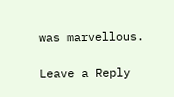was marvellous.

Leave a Reply